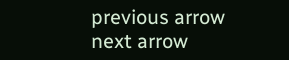previous arrow
next arrow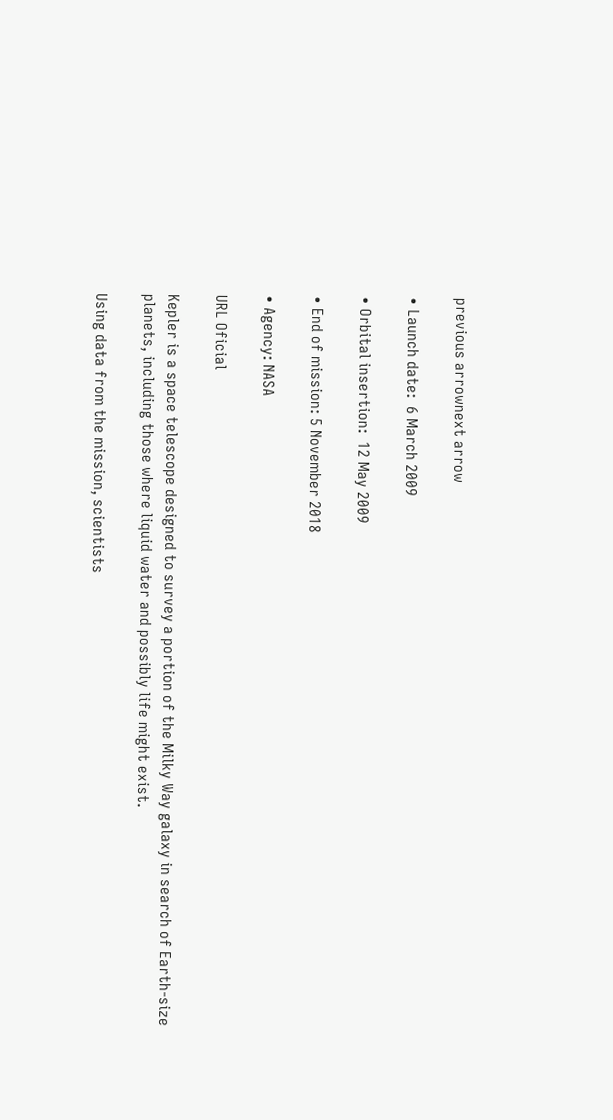previous arrownext arrow

• Launch date:  6 March 2009

• Orbital insertion:  12 May 2009

• End of mission: 5 November 2018

• Agency: NASA

URL Oficial

Kepler is a space telescope designed to survey a portion of the Milky Way galaxy in search of Earth-size planets, including those where liquid water and possibly life might exist.

Using data from the mission, scientists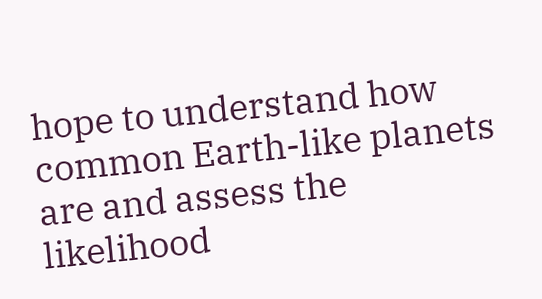hope to understand how common Earth-like planets are and assess the likelihood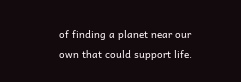of finding a planet near our own that could support life.